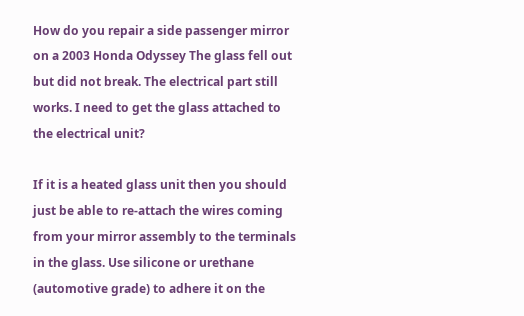How do you repair a side passenger mirror on a 2003 Honda Odyssey The glass fell out but did not break. The electrical part still works. I need to get the glass attached to the electrical unit?

If it is a heated glass unit then you should just be able to re-attach the wires coming from your mirror assembly to the terminals in the glass. Use silicone or urethane (automotive grade) to adhere it on the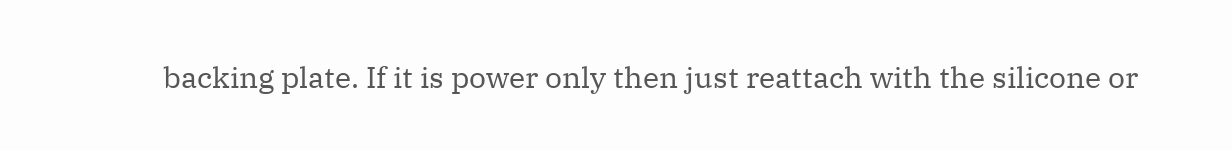backing plate. If it is power only then just reattach with the silicone or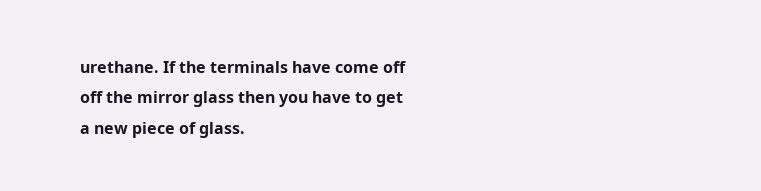urethane. If the terminals have come off off the mirror glass then you have to get a new piece of glass.